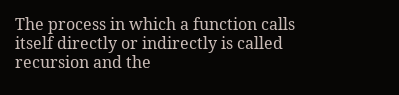The process in which a function calls itself directly or indirectly is called recursion and the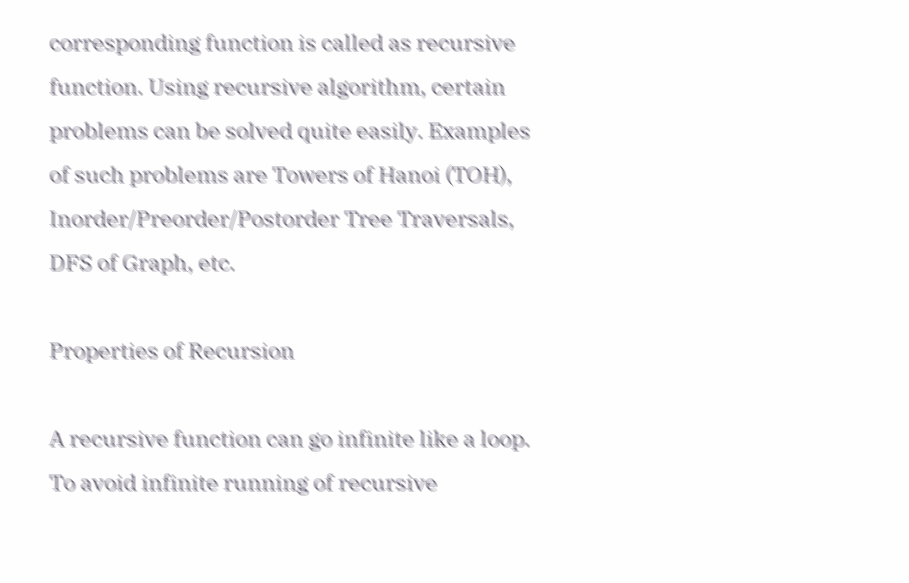corresponding function is called as recursive function. Using recursive algorithm, certain problems can be solved quite easily. Examples of such problems are Towers of Hanoi (TOH), Inorder/Preorder/Postorder Tree Traversals, DFS of Graph, etc.

Properties of Recursion

A recursive function can go infinite like a loop. To avoid infinite running of recursive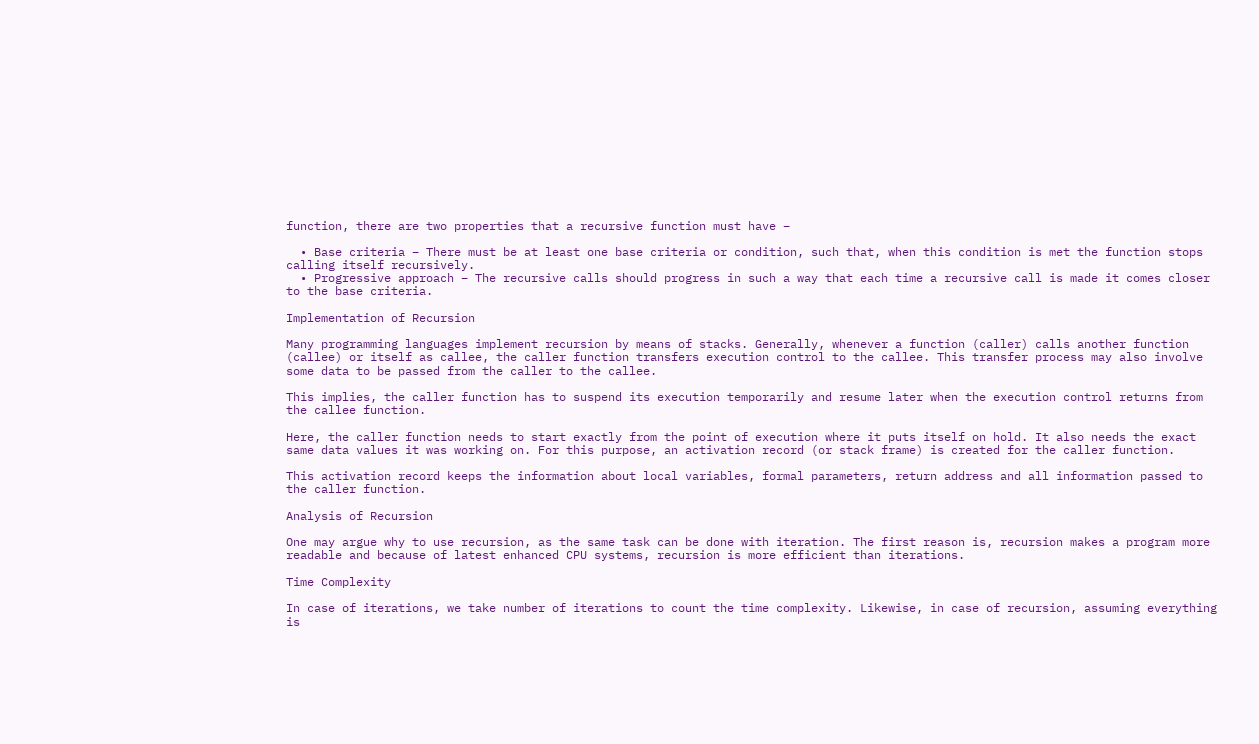function, there are two properties that a recursive function must have −

  • Base criteria − There must be at least one base criteria or condition, such that, when this condition is met the function stops calling itself recursively.
  • Progressive approach − The recursive calls should progress in such a way that each time a recursive call is made it comes closer to the base criteria.

Implementation of Recursion

Many programming languages implement recursion by means of stacks. Generally, whenever a function (caller) calls another function (callee) or itself as callee, the caller function transfers execution control to the callee. This transfer process may also involve some data to be passed from the caller to the callee.

This implies, the caller function has to suspend its execution temporarily and resume later when the execution control returns from the callee function.

Here, the caller function needs to start exactly from the point of execution where it puts itself on hold. It also needs the exact same data values it was working on. For this purpose, an activation record (or stack frame) is created for the caller function.

This activation record keeps the information about local variables, formal parameters, return address and all information passed to the caller function.

Analysis of Recursion

One may argue why to use recursion, as the same task can be done with iteration. The first reason is, recursion makes a program more readable and because of latest enhanced CPU systems, recursion is more efficient than iterations.

Time Complexity

In case of iterations, we take number of iterations to count the time complexity. Likewise, in case of recursion, assuming everything is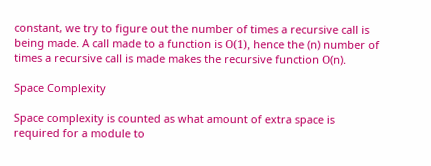constant, we try to figure out the number of times a recursive call is being made. A call made to a function is Ο(1), hence the (n) number of times a recursive call is made makes the recursive function Ο(n).

Space Complexity

Space complexity is counted as what amount of extra space is required for a module to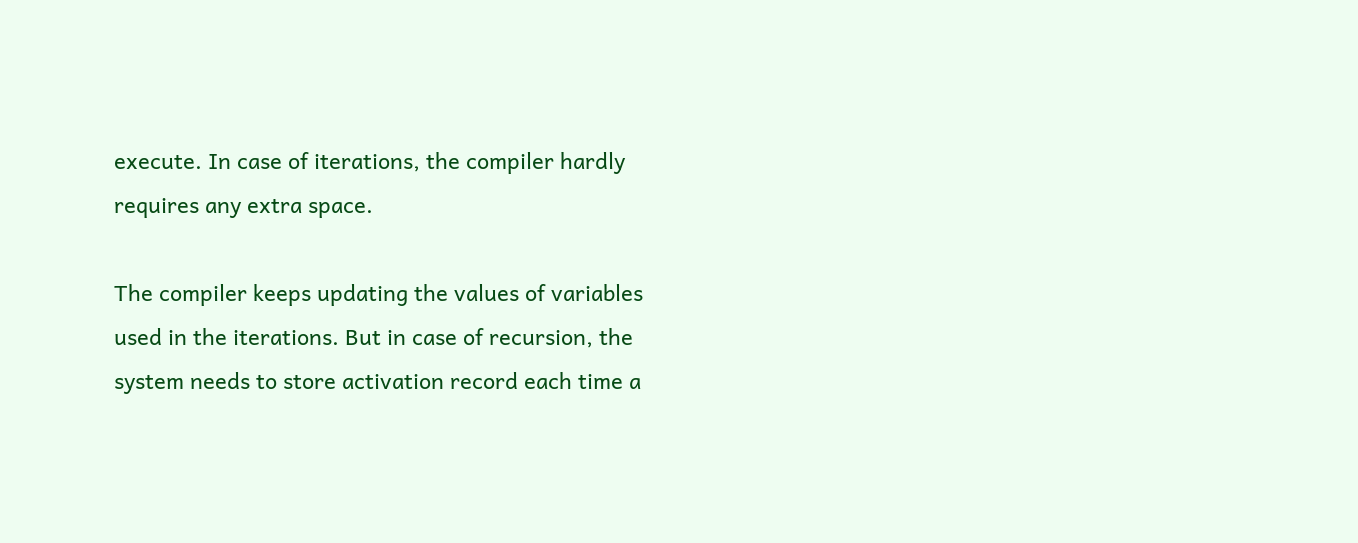execute. In case of iterations, the compiler hardly requires any extra space.

The compiler keeps updating the values of variables used in the iterations. But in case of recursion, the system needs to store activation record each time a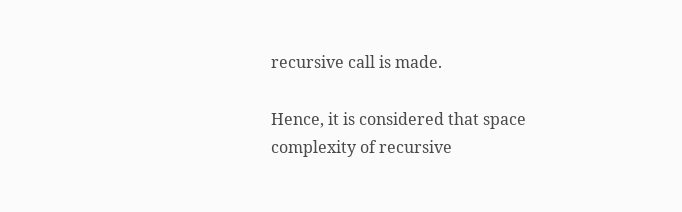recursive call is made.

Hence, it is considered that space complexity of recursive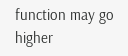function may go higher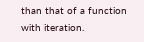than that of a function with iteration.